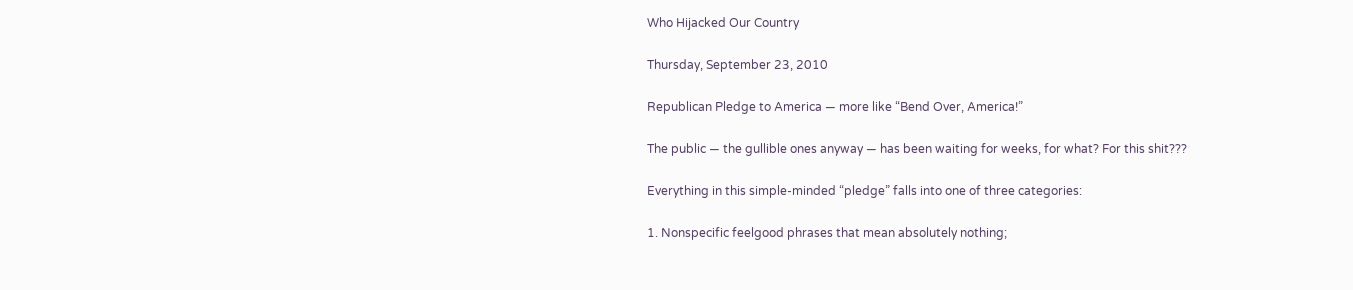Who Hijacked Our Country

Thursday, September 23, 2010

Republican Pledge to America — more like “Bend Over, America!”

The public — the gullible ones anyway — has been waiting for weeks, for what? For this shit???

Everything in this simple-minded “pledge” falls into one of three categories:

1. Nonspecific feelgood phrases that mean absolutely nothing;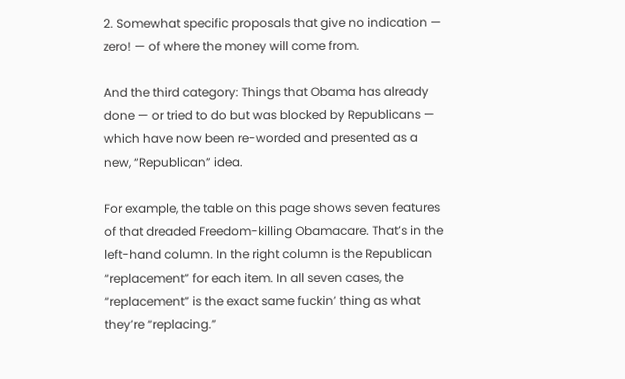2. Somewhat specific proposals that give no indication — zero! — of where the money will come from.

And the third category: Things that Obama has already done — or tried to do but was blocked by Republicans — which have now been re-worded and presented as a new, “Republican” idea.

For example, the table on this page shows seven features of that dreaded Freedom-killing Obamacare. That’s in the left-hand column. In the right column is the Republican “replacement” for each item. In all seven cases, the “replacement” is the exact same fuckin’ thing as what they’re “replacing.”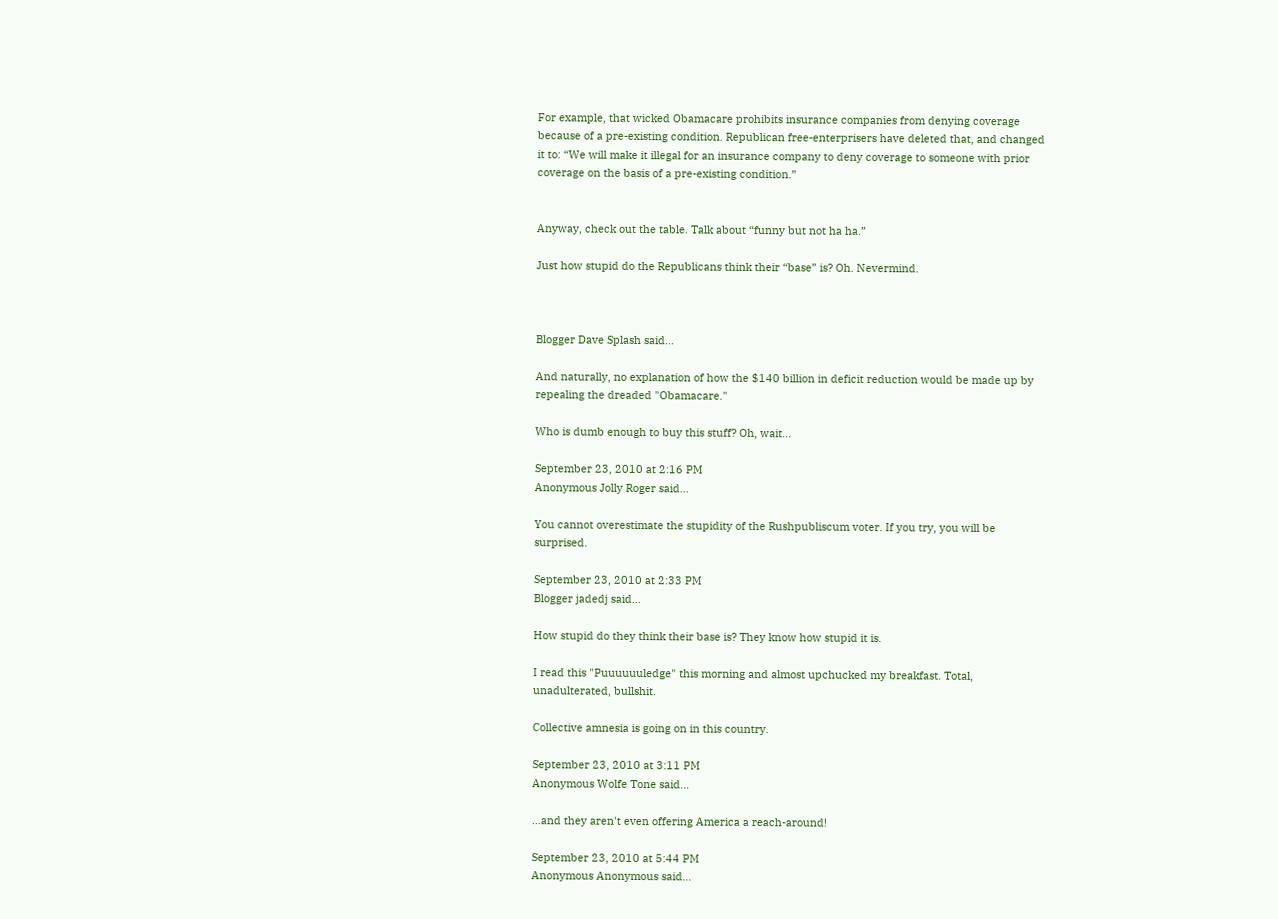For example, that wicked Obamacare prohibits insurance companies from denying coverage because of a pre-existing condition. Republican free-enterprisers have deleted that, and changed it to: “We will make it illegal for an insurance company to deny coverage to someone with prior coverage on the basis of a pre-existing condition.”


Anyway, check out the table. Talk about “funny but not ha ha.”

Just how stupid do the Republicans think their “base” is? Oh. Nevermind.



Blogger Dave Splash said...

And naturally, no explanation of how the $140 billion in deficit reduction would be made up by repealing the dreaded "Obamacare."

Who is dumb enough to buy this stuff? Oh, wait...

September 23, 2010 at 2:16 PM
Anonymous Jolly Roger said...

You cannot overestimate the stupidity of the Rushpubliscum voter. If you try, you will be surprised.

September 23, 2010 at 2:33 PM
Blogger jadedj said...

How stupid do they think their base is? They know how stupid it is.

I read this "Puuuuuuledge" this morning and almost upchucked my breakfast. Total, unadulterated, bullshit.

Collective amnesia is going on in this country.

September 23, 2010 at 3:11 PM
Anonymous Wolfe Tone said...

...and they aren't even offering America a reach-around!

September 23, 2010 at 5:44 PM
Anonymous Anonymous said...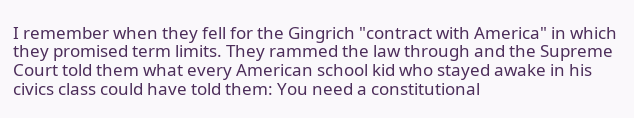I remember when they fell for the Gingrich "contract with America" in which they promised term limits. They rammed the law through and the Supreme Court told them what every American school kid who stayed awake in his civics class could have told them: You need a constitutional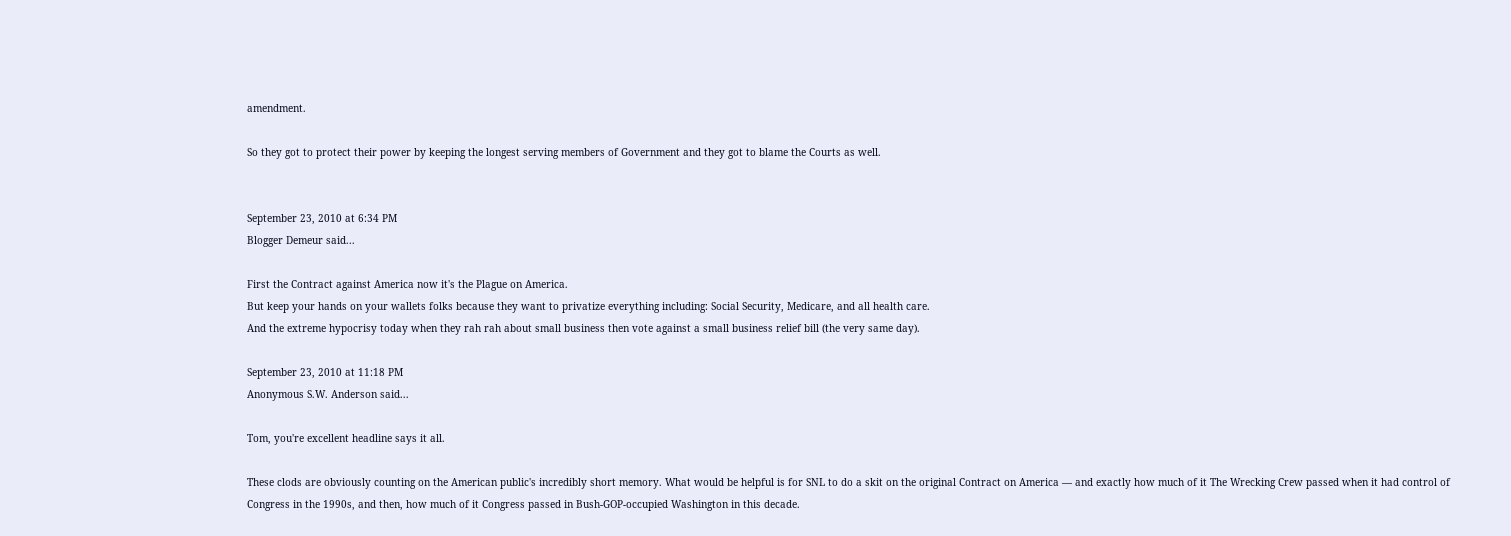amendment.

So they got to protect their power by keeping the longest serving members of Government and they got to blame the Courts as well.


September 23, 2010 at 6:34 PM
Blogger Demeur said...

First the Contract against America now it's the Plague on America.
But keep your hands on your wallets folks because they want to privatize everything including: Social Security, Medicare, and all health care.
And the extreme hypocrisy today when they rah rah about small business then vote against a small business relief bill (the very same day).

September 23, 2010 at 11:18 PM
Anonymous S.W. Anderson said...

Tom, you're excellent headline says it all.

These clods are obviously counting on the American public's incredibly short memory. What would be helpful is for SNL to do a skit on the original Contract on America — and exactly how much of it The Wrecking Crew passed when it had control of Congress in the 1990s, and then, how much of it Congress passed in Bush-GOP-occupied Washington in this decade.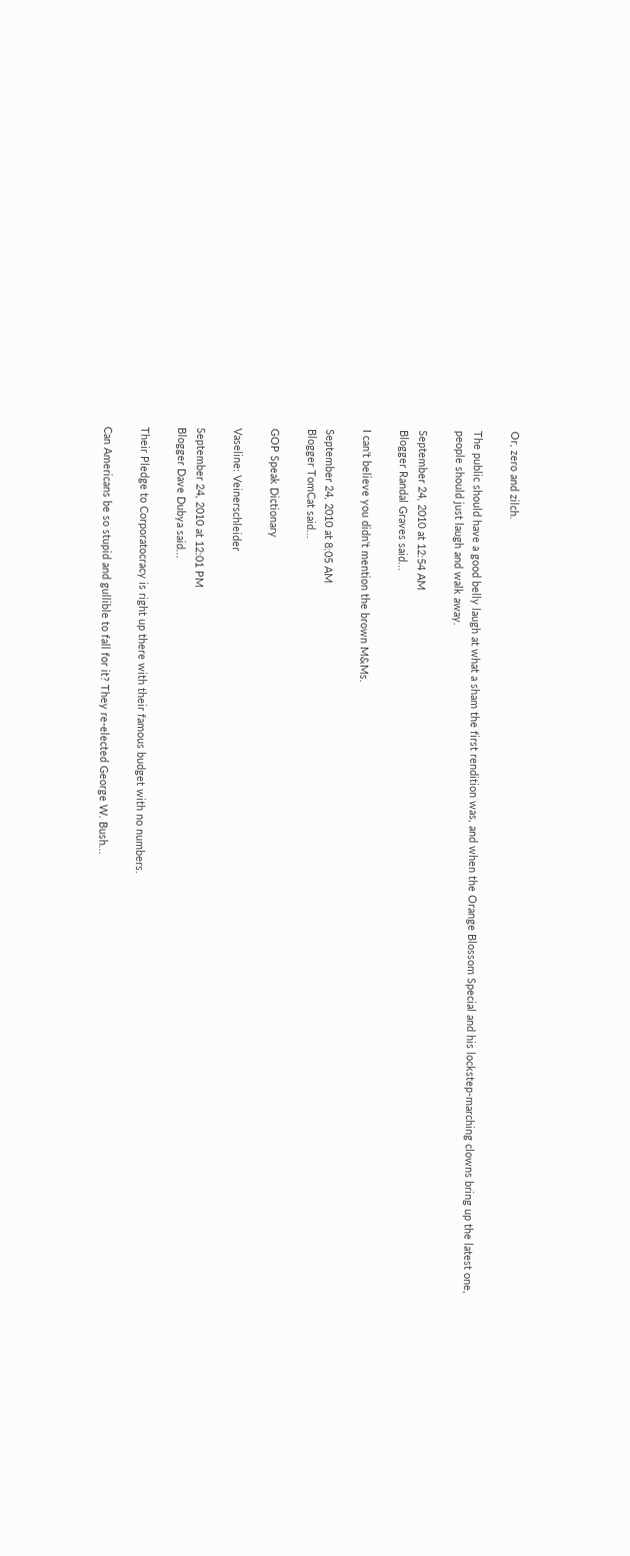Or, zero and zilch.

The public should have a good belly laugh at what a sham the first rendition was, and when the Orange Blossom Special and his lockstep-marching clowns bring up the latest one, people should just laugh and walk away.

September 24, 2010 at 12:54 AM
Blogger Randal Graves said...

I can't believe you didn't mention the brown M&Ms.

September 24, 2010 at 8:05 AM
Blogger TomCat said...

GOP Speak Dictionary

Vaseline: Veinerschleider

September 24, 2010 at 12:01 PM
Blogger Dave Dubya said...

Their Pledge to Corporatocracy is right up there with their famous budget with no numbers.

Can Americans be so stupid and gullible to fall for it? They re-elected George W. Bush...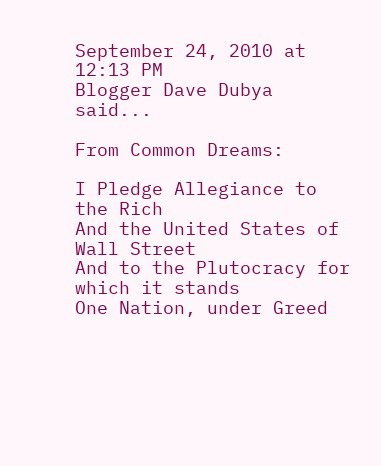September 24, 2010 at 12:13 PM
Blogger Dave Dubya said...

From Common Dreams:

I Pledge Allegiance to the Rich
And the United States of Wall Street
And to the Plutocracy for which it stands
One Nation, under Greed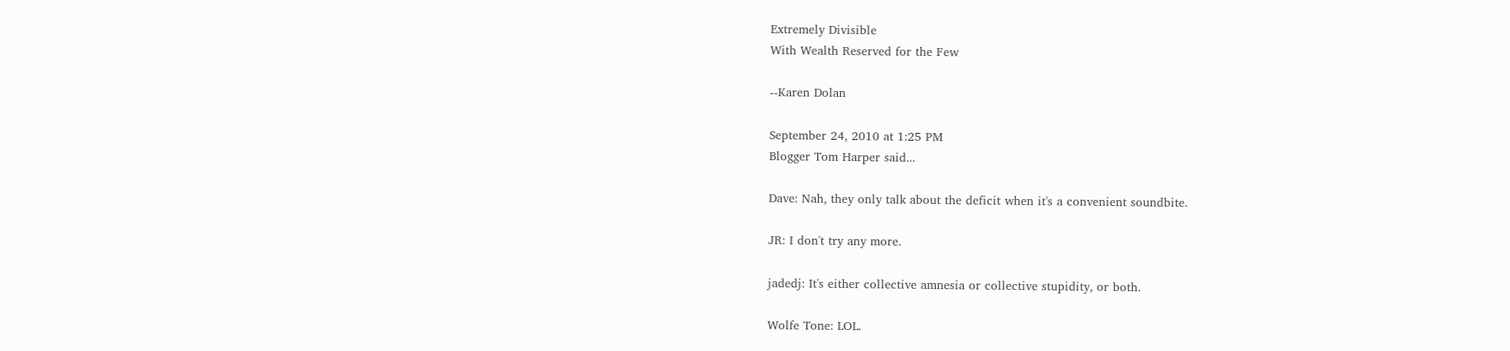Extremely Divisible
With Wealth Reserved for the Few

--Karen Dolan

September 24, 2010 at 1:25 PM
Blogger Tom Harper said...

Dave: Nah, they only talk about the deficit when it's a convenient soundbite.

JR: I don't try any more.

jadedj: It's either collective amnesia or collective stupidity, or both.

Wolfe Tone: LOL.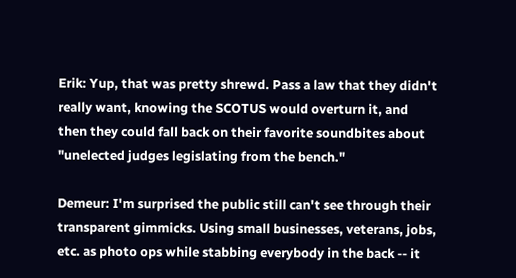Erik: Yup, that was pretty shrewd. Pass a law that they didn't really want, knowing the SCOTUS would overturn it, and then they could fall back on their favorite soundbites about "unelected judges legislating from the bench."

Demeur: I'm surprised the public still can't see through their transparent gimmicks. Using small businesses, veterans, jobs, etc. as photo ops while stabbing everybody in the back -- it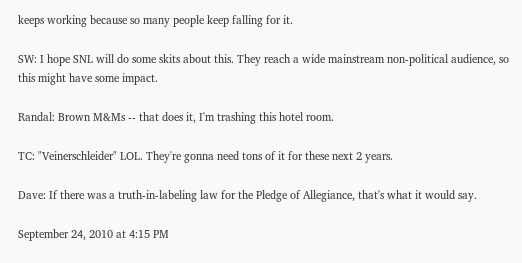keeps working because so many people keep falling for it.

SW: I hope SNL will do some skits about this. They reach a wide mainstream non-political audience, so this might have some impact.

Randal: Brown M&Ms -- that does it, I'm trashing this hotel room.

TC: "Veinerschleider" LOL. They're gonna need tons of it for these next 2 years.

Dave: If there was a truth-in-labeling law for the Pledge of Allegiance, that's what it would say.

September 24, 2010 at 4:15 PM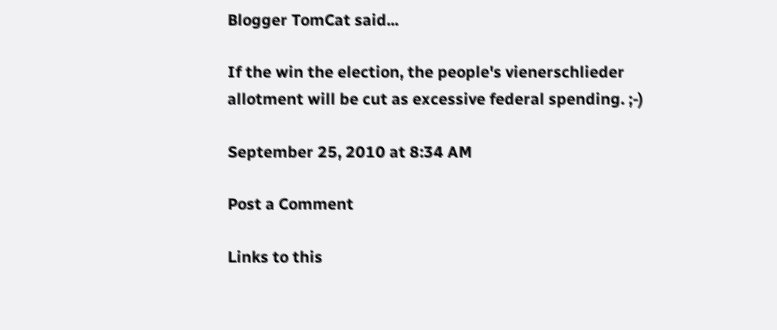Blogger TomCat said...

If the win the election, the people's vienerschlieder allotment will be cut as excessive federal spending. ;-)

September 25, 2010 at 8:34 AM

Post a Comment

Links to this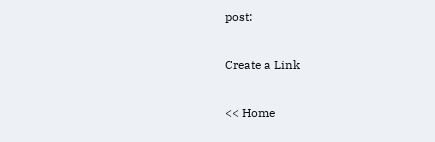post:

Create a Link

<< Home